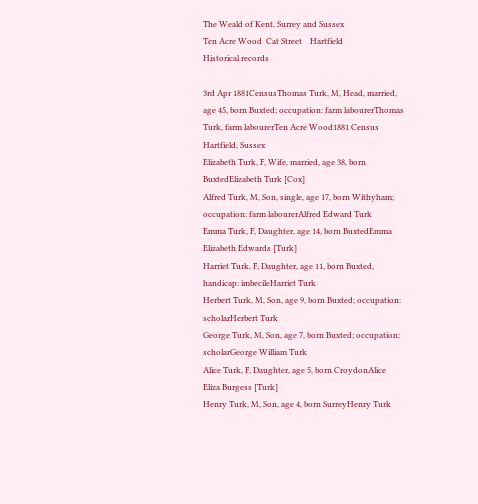The Weald of Kent, Surrey and Sussex
Ten Acre Wood  Cat Street    Hartfield
Historical records

3rd Apr 1881CensusThomas Turk, M, Head, married, age 45, born Buxted; occupation: farm labourerThomas Turk, farm labourerTen Acre Wood1881 Census
Hartfield, Sussex
Elizabeth Turk, F, Wife, married, age 38, born BuxtedElizabeth Turk [Cox]
Alfred Turk, M, Son, single, age 17, born Withyham; occupation: farm labourerAlfred Edward Turk
Emma Turk, F, Daughter, age 14, born BuxtedEmma Elizabeth Edwards [Turk]
Harriet Turk, F, Daughter, age 11, born Buxted, handicap: imbecileHarriet Turk
Herbert Turk, M, Son, age 9, born Buxted; occupation: scholarHerbert Turk
George Turk, M, Son, age 7, born Buxted; occupation: scholarGeorge William Turk
Alice Turk, F, Daughter, age 5, born CroydonAlice Eliza Burgess [Turk]
Henry Turk, M, Son, age 4, born SurreyHenry Turk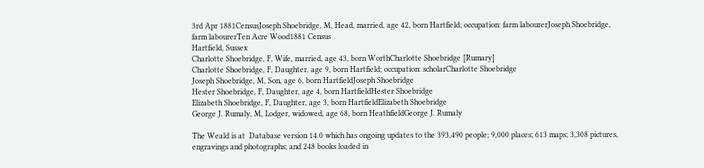3rd Apr 1881CensusJoseph Shoebridge, M, Head, married, age 42, born Hartfield; occupation: farm labourerJoseph Shoebridge, farm labourerTen Acre Wood1881 Census
Hartfield, Sussex
Charlotte Shoebridge, F, Wife, married, age 43, born WorthCharlotte Shoebridge [Rumary]
Charlotte Shoebridge, F, Daughter, age 9, born Hartfield; occupation: scholarCharlotte Shoebridge
Joseph Shoebridge, M, Son, age 6, born HartfieldJoseph Shoebridge
Hester Shoebridge, F, Daughter, age 4, born HartfieldHester Shoebridge
Elizabeth Shoebridge, F, Daughter, age 3, born HartfieldElizabeth Shoebridge
George J. Rumaly, M, Lodger, widowed, age 68, born HeathfieldGeorge J. Rumaly

The Weald is at  Database version 14.0 which has ongoing updates to the 393,490 people; 9,000 places; 613 maps; 3,308 pictures, engravings and photographs; and 248 books loaded in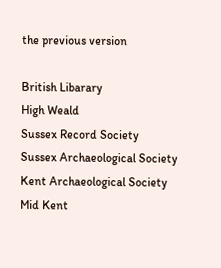the previous version

British Libarary
High Weald
Sussex Record Society
Sussex Archaeological Society
Kent Archaeological Society
Mid Kent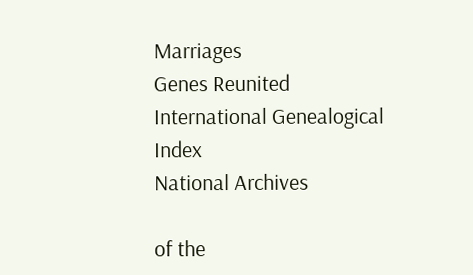Marriages
Genes Reunited
International Genealogical Index
National Archives

of the